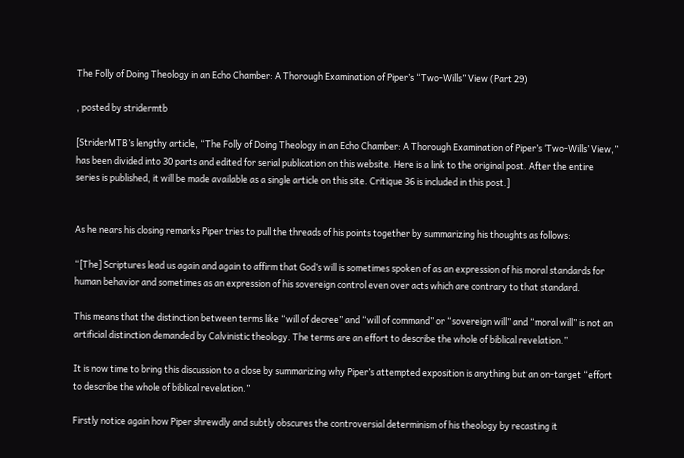The Folly of Doing Theology in an Echo Chamber: A Thorough Examination of Piper’s “Two-Wills” View (Part 29)

, posted by stridermtb

[StriderMTB’s lengthy article, “The Folly of Doing Theology in an Echo Chamber: A Thorough Examination of Piper’s ‘Two-Wills’ View,” has been divided into 30 parts and edited for serial publication on this website. Here is a link to the original post. After the entire series is published, it will be made available as a single article on this site. Critique 36 is included in this post.]


As he nears his closing remarks Piper tries to pull the threads of his points together by summarizing his thoughts as follows:

“[The] Scriptures lead us again and again to affirm that God’s will is sometimes spoken of as an expression of his moral standards for human behavior and sometimes as an expression of his sovereign control even over acts which are contrary to that standard.

This means that the distinction between terms like “will of decree” and “will of command” or “sovereign will” and “moral will” is not an artificial distinction demanded by Calvinistic theology. The terms are an effort to describe the whole of biblical revelation.”

It is now time to bring this discussion to a close by summarizing why Piper’s attempted exposition is anything but an on-target “effort to describe the whole of biblical revelation.”

Firstly notice again how Piper shrewdly and subtly obscures the controversial determinism of his theology by recasting it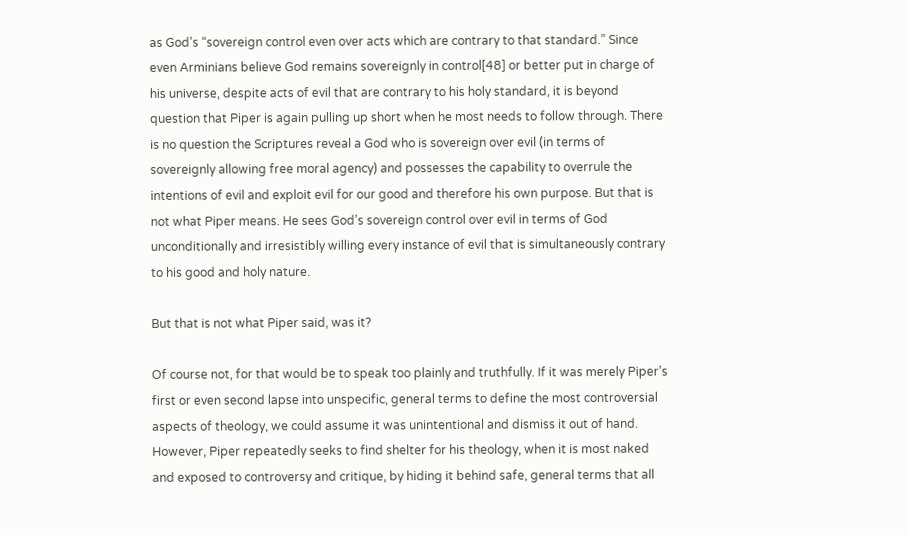as God’s “sovereign control even over acts which are contrary to that standard.” Since even Arminians believe God remains sovereignly in control[48] or better put in charge of his universe, despite acts of evil that are contrary to his holy standard, it is beyond question that Piper is again pulling up short when he most needs to follow through. There is no question the Scriptures reveal a God who is sovereign over evil (in terms of sovereignly allowing free moral agency) and possesses the capability to overrule the intentions of evil and exploit evil for our good and therefore his own purpose. But that is not what Piper means. He sees God’s sovereign control over evil in terms of God unconditionally and irresistibly willing every instance of evil that is simultaneously contrary to his good and holy nature.

But that is not what Piper said, was it?

Of course not, for that would be to speak too plainly and truthfully. If it was merely Piper’s first or even second lapse into unspecific, general terms to define the most controversial aspects of theology, we could assume it was unintentional and dismiss it out of hand. However, Piper repeatedly seeks to find shelter for his theology, when it is most naked and exposed to controversy and critique, by hiding it behind safe, general terms that all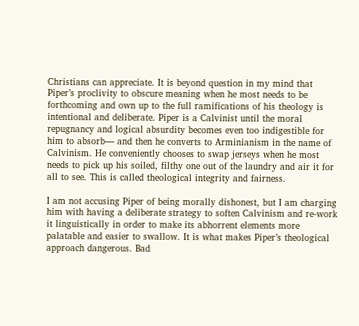Christians can appreciate. It is beyond question in my mind that Piper’s proclivity to obscure meaning when he most needs to be forthcoming and own up to the full ramifications of his theology is intentional and deliberate. Piper is a Calvinist until the moral repugnancy and logical absurdity becomes even too indigestible for him to absorb— and then he converts to Arminianism in the name of Calvinism. He conveniently chooses to swap jerseys when he most needs to pick up his soiled, filthy one out of the laundry and air it for all to see. This is called theological integrity and fairness.

I am not accusing Piper of being morally dishonest, but I am charging him with having a deliberate strategy to soften Calvinism and re-work it linguistically in order to make its abhorrent elements more palatable and easier to swallow. It is what makes Piper’s theological approach dangerous. Bad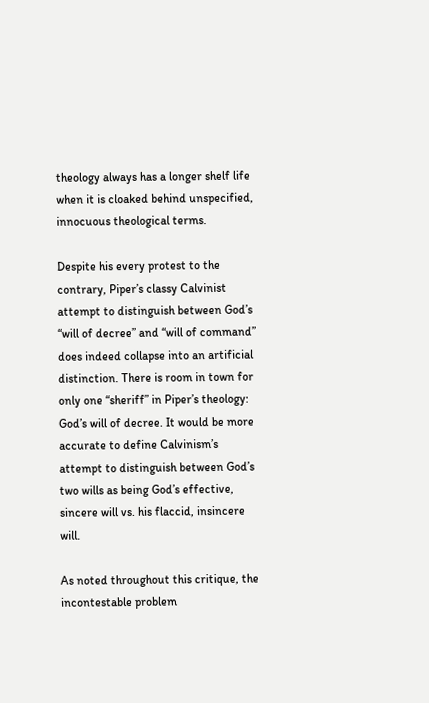theology always has a longer shelf life when it is cloaked behind unspecified, innocuous theological terms.

Despite his every protest to the contrary, Piper’s classy Calvinist attempt to distinguish between God’s “will of decree” and “will of command” does indeed collapse into an artificial distinction. There is room in town for only one “sheriff” in Piper’s theology: God’s will of decree. It would be more accurate to define Calvinism’s attempt to distinguish between God’s two wills as being God’s effective, sincere will vs. his flaccid, insincere will.

As noted throughout this critique, the incontestable problem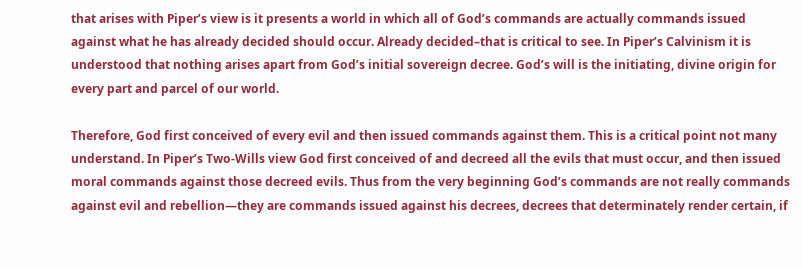that arises with Piper’s view is it presents a world in which all of God’s commands are actually commands issued against what he has already decided should occur. Already decided–that is critical to see. In Piper’s Calvinism it is understood that nothing arises apart from God’s initial sovereign decree. God’s will is the initiating, divine origin for every part and parcel of our world.

Therefore, God first conceived of every evil and then issued commands against them. This is a critical point not many understand. In Piper’s Two-Wills view God first conceived of and decreed all the evils that must occur, and then issued moral commands against those decreed evils. Thus from the very beginning God’s commands are not really commands against evil and rebellion—they are commands issued against his decrees, decrees that determinately render certain, if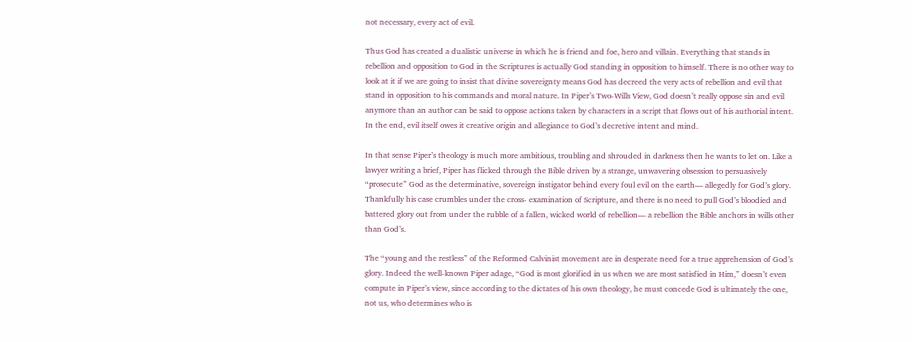not necessary, every act of evil.

Thus God has created a dualistic universe in which he is friend and foe, hero and villain. Everything that stands in rebellion and opposition to God in the Scriptures is actually God standing in opposition to himself. There is no other way to look at it if we are going to insist that divine sovereignty means God has decreed the very acts of rebellion and evil that stand in opposition to his commands and moral nature. In Piper’s Two-Wills View, God doesn’t really oppose sin and evil anymore than an author can be said to oppose actions taken by characters in a script that flows out of his authorial intent. In the end, evil itself owes it creative origin and allegiance to God’s decretive intent and mind.

In that sense Piper’s theology is much more ambitious, troubling and shrouded in darkness then he wants to let on. Like a lawyer writing a brief, Piper has flicked through the Bible driven by a strange, unwavering obsession to persuasively “prosecute” God as the determinative, sovereign instigator behind every foul evil on the earth— allegedly for God’s glory. Thankfully his case crumbles under the cross- examination of Scripture, and there is no need to pull God’s bloodied and battered glory out from under the rubble of a fallen, wicked world of rebellion— a rebellion the Bible anchors in wills other than God’s.

The “young and the restless” of the Reformed Calvinist movement are in desperate need for a true apprehension of God’s glory. Indeed the well-known Piper adage, “God is most glorified in us when we are most satisfied in Him,” doesn’t even compute in Piper’s view, since according to the dictates of his own theology, he must concede God is ultimately the one, not us, who determines who is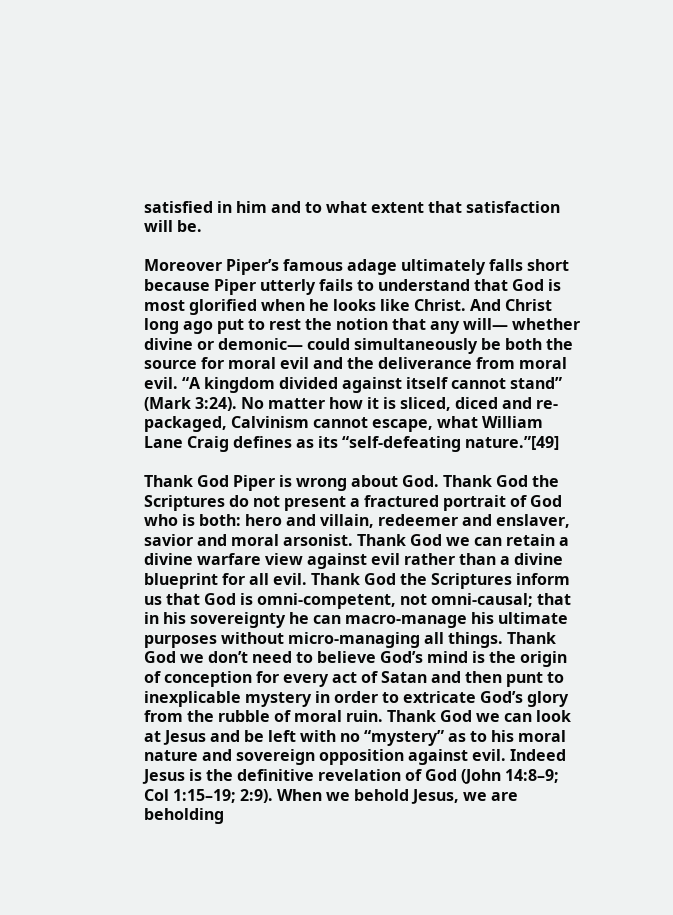satisfied in him and to what extent that satisfaction will be.

Moreover Piper’s famous adage ultimately falls short because Piper utterly fails to understand that God is most glorified when he looks like Christ. And Christ long ago put to rest the notion that any will— whether divine or demonic— could simultaneously be both the source for moral evil and the deliverance from moral evil. “A kingdom divided against itself cannot stand” (Mark 3:24). No matter how it is sliced, diced and re-packaged, Calvinism cannot escape, what William Lane Craig defines as its “self-defeating nature.”[49]

Thank God Piper is wrong about God. Thank God the Scriptures do not present a fractured portrait of God who is both: hero and villain, redeemer and enslaver, savior and moral arsonist. Thank God we can retain a divine warfare view against evil rather than a divine blueprint for all evil. Thank God the Scriptures inform us that God is omni-competent, not omni-causal; that in his sovereignty he can macro-manage his ultimate purposes without micro-managing all things. Thank God we don’t need to believe God’s mind is the origin of conception for every act of Satan and then punt to inexplicable mystery in order to extricate God’s glory from the rubble of moral ruin. Thank God we can look at Jesus and be left with no “mystery” as to his moral nature and sovereign opposition against evil. Indeed Jesus is the definitive revelation of God (John 14:8–9; Col 1:15–19; 2:9). When we behold Jesus, we are beholding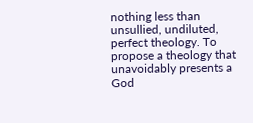nothing less than unsullied, undiluted, perfect theology. To propose a theology that unavoidably presents a God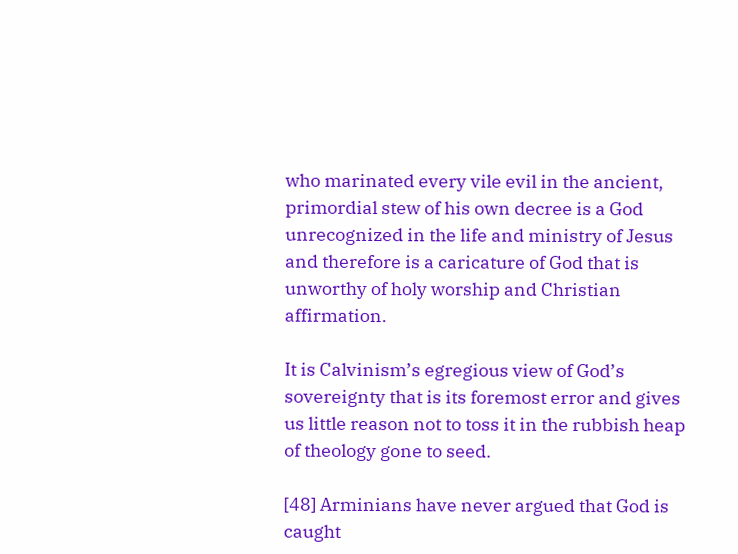who marinated every vile evil in the ancient, primordial stew of his own decree is a God unrecognized in the life and ministry of Jesus and therefore is a caricature of God that is unworthy of holy worship and Christian affirmation.

It is Calvinism’s egregious view of God’s sovereignty that is its foremost error and gives us little reason not to toss it in the rubbish heap of theology gone to seed.

[48] Arminians have never argued that God is caught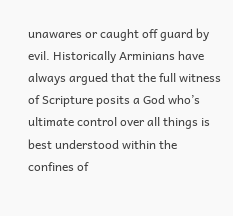unawares or caught off guard by evil. Historically Arminians have always argued that the full witness of Scripture posits a God who’s ultimate control over all things is best understood within the confines of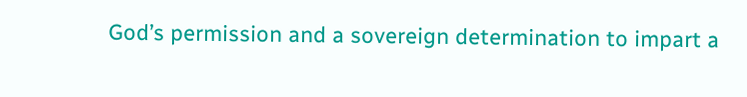God’s permission and a sovereign determination to impart a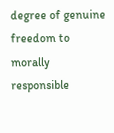degree of genuine freedom to morally responsible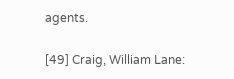agents.

[49] Craig, William Lane: